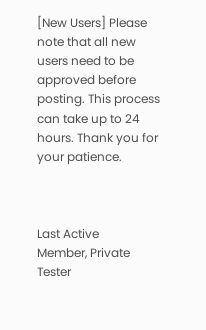[New Users] Please note that all new users need to be approved before posting. This process can take up to 24 hours. Thank you for your patience.



Last Active
Member, Private Tester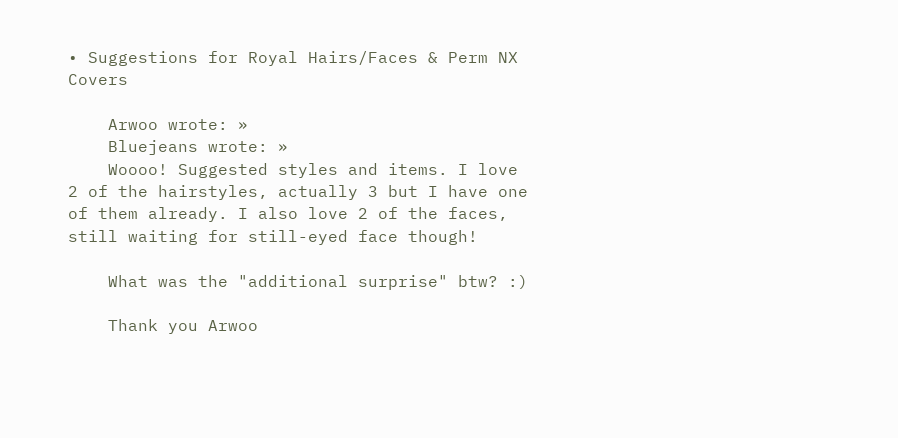• Suggestions for Royal Hairs/Faces & Perm NX Covers

    Arwoo wrote: »
    Bluejeans wrote: »
    Woooo! Suggested styles and items. I love 2 of the hairstyles, actually 3 but I have one of them already. I also love 2 of the faces, still waiting for still-eyed face though!

    What was the "additional surprise" btw? :)

    Thank you Arwoo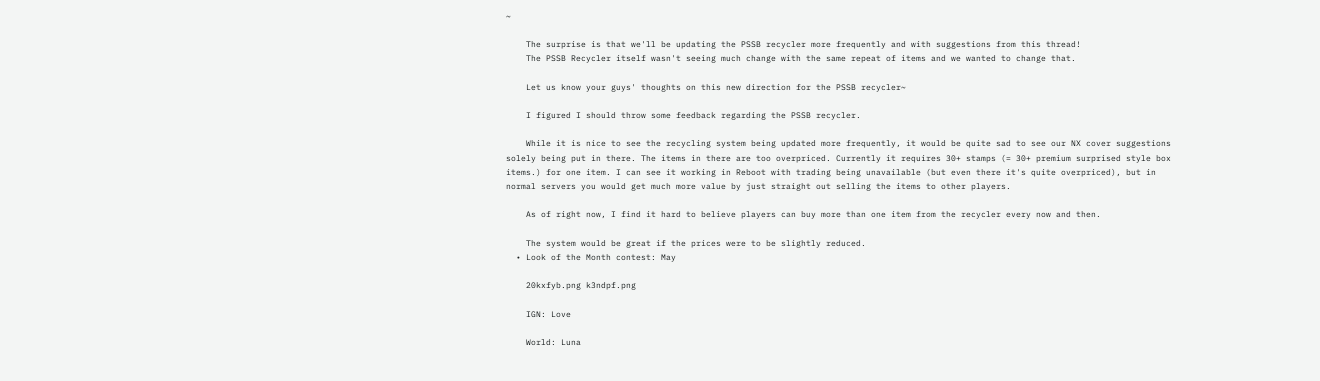~

    The surprise is that we'll be updating the PSSB recycler more frequently and with suggestions from this thread!
    The PSSB Recycler itself wasn't seeing much change with the same repeat of items and we wanted to change that.

    Let us know your guys' thoughts on this new direction for the PSSB recycler~

    I figured I should throw some feedback regarding the PSSB recycler.

    While it is nice to see the recycling system being updated more frequently, it would be quite sad to see our NX cover suggestions solely being put in there. The items in there are too overpriced. Currently it requires 30+ stamps (= 30+ premium surprised style box items.) for one item. I can see it working in Reboot with trading being unavailable (but even there it's quite overpriced), but in normal servers you would get much more value by just straight out selling the items to other players.

    As of right now, I find it hard to believe players can buy more than one item from the recycler every now and then.

    The system would be great if the prices were to be slightly reduced.
  • Look of the Month contest: May

    20kxfyb.png k3ndpf.png

    IGN: Love

    World: Luna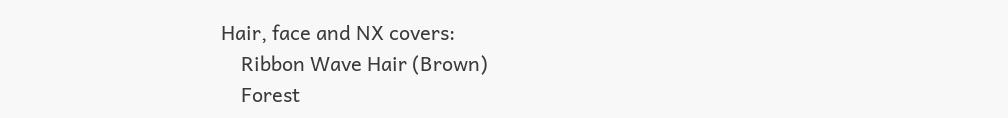Hair, face and NX covers:
    Ribbon Wave Hair (Brown)
    Forest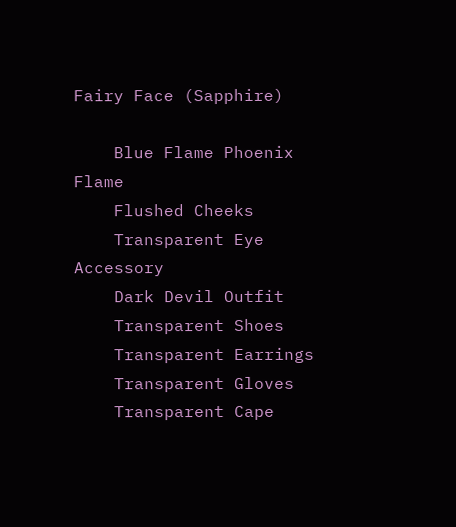Fairy Face (Sapphire)

    Blue Flame Phoenix Flame
    Flushed Cheeks
    Transparent Eye Accessory
    Dark Devil Outfit
    Transparent Shoes
    Transparent Earrings
    Transparent Gloves
    Transparent Cape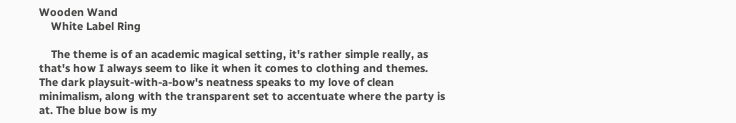Wooden Wand
    White Label Ring

    The theme is of an academic magical setting, it's rather simple really, as that's how I always seem to like it when it comes to clothing and themes. The dark playsuit-with-a-bow's neatness speaks to my love of clean minimalism, along with the transparent set to accentuate where the party is at. The blue bow is my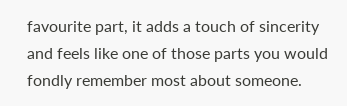favourite part, it adds a touch of sincerity and feels like one of those parts you would fondly remember most about someone.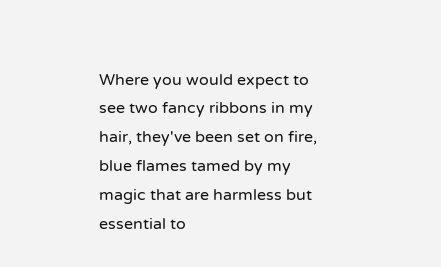Where you would expect to see two fancy ribbons in my hair, they've been set on fire, blue flames tamed by my magic that are harmless but essential to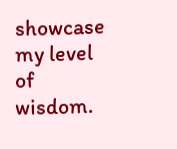showcase my level of wisdom.